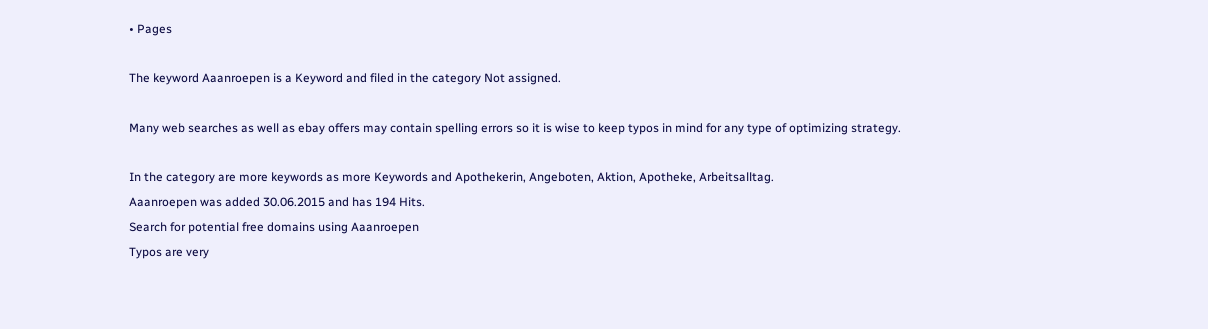• Pages

The keyword Aaanroepen is a Keyword and filed in the category Not assigned.

Many web searches as well as ebay offers may contain spelling errors so it is wise to keep typos in mind for any type of optimizing strategy.

In the category are more keywords as more Keywords and Apothekerin, Angeboten, Aktion, Apotheke, Arbeitsalltag.
Aaanroepen was added 30.06.2015 and has 194 Hits.
Search for potential free domains using Aaanroepen
Typos are very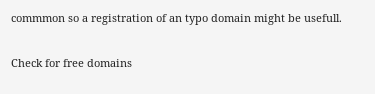commmon so a registration of an typo domain might be usefull.

Check for free domains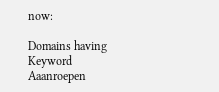now:

Domains having Keyword Aaanroepen